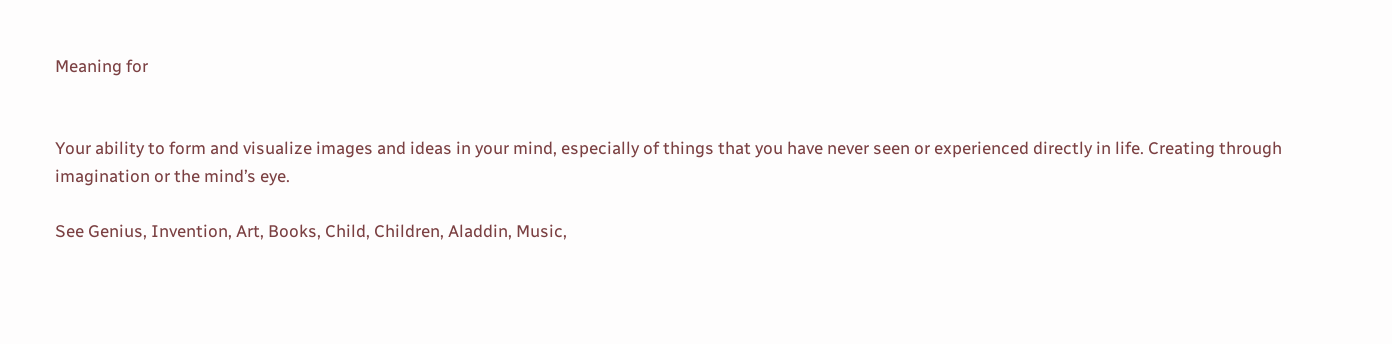Meaning for


Your ability to form and visualize images and ideas in your mind, especially of things that you have never seen or experienced directly in life. Creating through imagination or the mind’s eye.

See Genius, Invention, Art, Books, Child, Children, Aladdin, Music,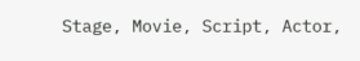Stage, Movie, Script, Actor,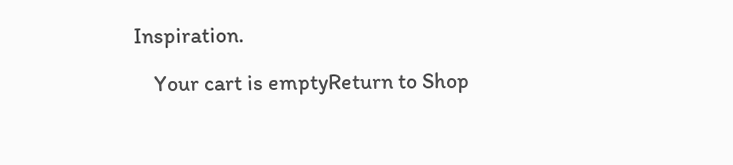Inspiration.

    Your cart is emptyReturn to Shop